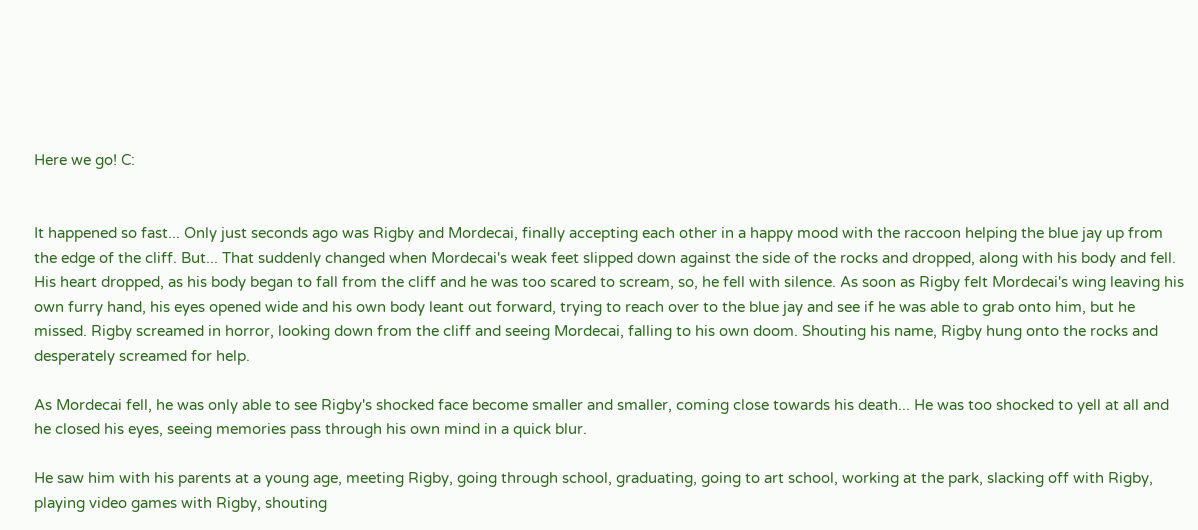Here we go! C:


It happened so fast... Only just seconds ago was Rigby and Mordecai, finally accepting each other in a happy mood with the raccoon helping the blue jay up from the edge of the cliff. But... That suddenly changed when Mordecai's weak feet slipped down against the side of the rocks and dropped, along with his body and fell. His heart dropped, as his body began to fall from the cliff and he was too scared to scream, so, he fell with silence. As soon as Rigby felt Mordecai's wing leaving his own furry hand, his eyes opened wide and his own body leant out forward, trying to reach over to the blue jay and see if he was able to grab onto him, but he missed. Rigby screamed in horror, looking down from the cliff and seeing Mordecai, falling to his own doom. Shouting his name, Rigby hung onto the rocks and desperately screamed for help.

As Mordecai fell, he was only able to see Rigby's shocked face become smaller and smaller, coming close towards his death... He was too shocked to yell at all and he closed his eyes, seeing memories pass through his own mind in a quick blur.

He saw him with his parents at a young age, meeting Rigby, going through school, graduating, going to art school, working at the park, slacking off with Rigby, playing video games with Rigby, shouting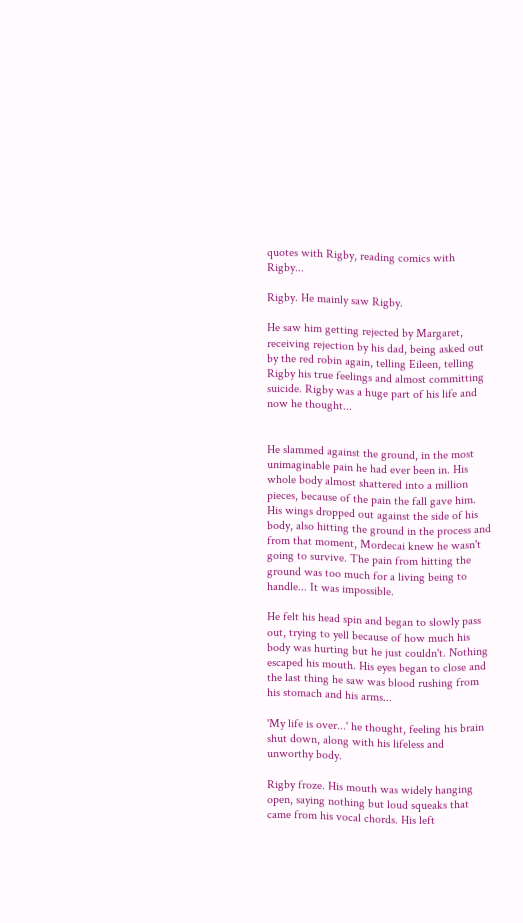quotes with Rigby, reading comics with Rigby...

Rigby. He mainly saw Rigby.

He saw him getting rejected by Margaret, receiving rejection by his dad, being asked out by the red robin again, telling Eileen, telling Rigby his true feelings and almost committing suicide. Rigby was a huge part of his life and now he thought...


He slammed against the ground, in the most unimaginable pain he had ever been in. His whole body almost shattered into a million pieces, because of the pain the fall gave him. His wings dropped out against the side of his body, also hitting the ground in the process and from that moment, Mordecai knew he wasn't going to survive. The pain from hitting the ground was too much for a living being to handle... It was impossible.

He felt his head spin and began to slowly pass out, trying to yell because of how much his body was hurting but he just couldn't. Nothing escaped his mouth. His eyes began to close and the last thing he saw was blood rushing from his stomach and his arms...

'My life is over...' he thought, feeling his brain shut down, along with his lifeless and unworthy body.

Rigby froze. His mouth was widely hanging open, saying nothing but loud squeaks that came from his vocal chords. His left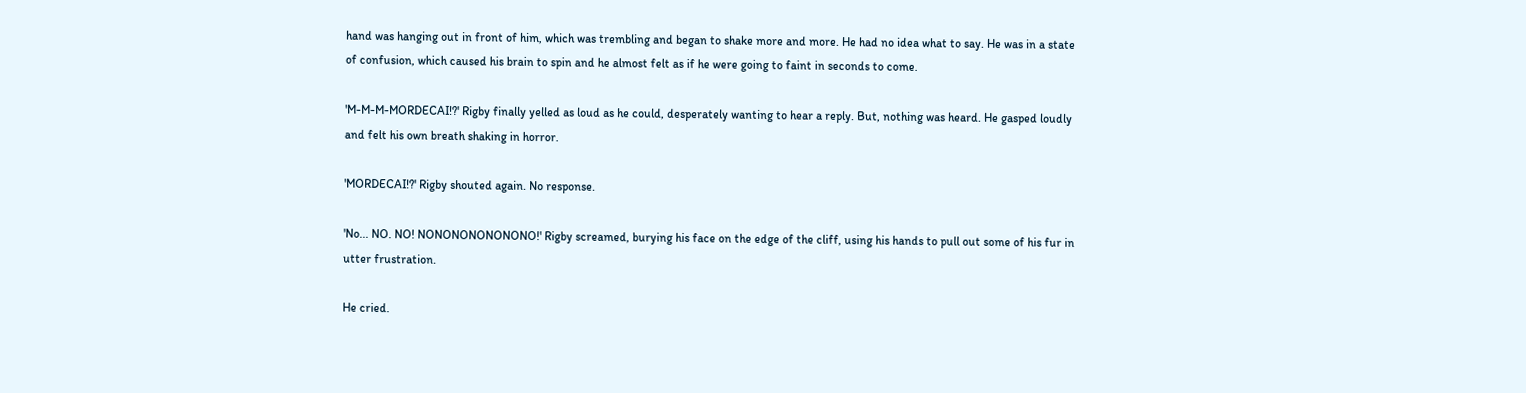hand was hanging out in front of him, which was trembling and began to shake more and more. He had no idea what to say. He was in a state of confusion, which caused his brain to spin and he almost felt as if he were going to faint in seconds to come.

'M-M-M-MORDECAI!?' Rigby finally yelled as loud as he could, desperately wanting to hear a reply. But, nothing was heard. He gasped loudly and felt his own breath shaking in horror.

'MORDECAI!?' Rigby shouted again. No response.

'No... NO. NO! NONONONONONONO!' Rigby screamed, burying his face on the edge of the cliff, using his hands to pull out some of his fur in utter frustration.

He cried.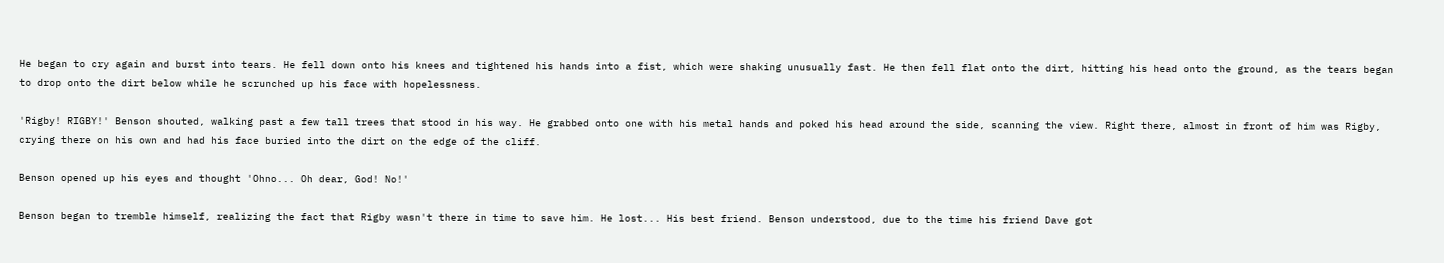He began to cry again and burst into tears. He fell down onto his knees and tightened his hands into a fist, which were shaking unusually fast. He then fell flat onto the dirt, hitting his head onto the ground, as the tears began to drop onto the dirt below while he scrunched up his face with hopelessness.

'Rigby! RIGBY!' Benson shouted, walking past a few tall trees that stood in his way. He grabbed onto one with his metal hands and poked his head around the side, scanning the view. Right there, almost in front of him was Rigby, crying there on his own and had his face buried into the dirt on the edge of the cliff.

Benson opened up his eyes and thought 'Ohno... Oh dear, God! No!'

Benson began to tremble himself, realizing the fact that Rigby wasn't there in time to save him. He lost... His best friend. Benson understood, due to the time his friend Dave got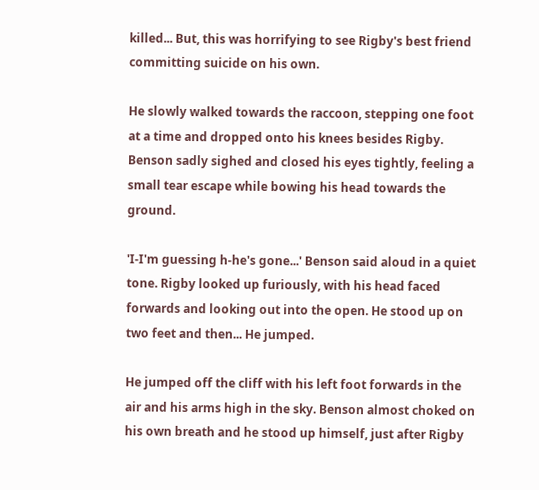killed... But, this was horrifying to see Rigby's best friend committing suicide on his own.

He slowly walked towards the raccoon, stepping one foot at a time and dropped onto his knees besides Rigby. Benson sadly sighed and closed his eyes tightly, feeling a small tear escape while bowing his head towards the ground.

'I-I'm guessing h-he's gone...' Benson said aloud in a quiet tone. Rigby looked up furiously, with his head faced forwards and looking out into the open. He stood up on two feet and then... He jumped.

He jumped off the cliff with his left foot forwards in the air and his arms high in the sky. Benson almost choked on his own breath and he stood up himself, just after Rigby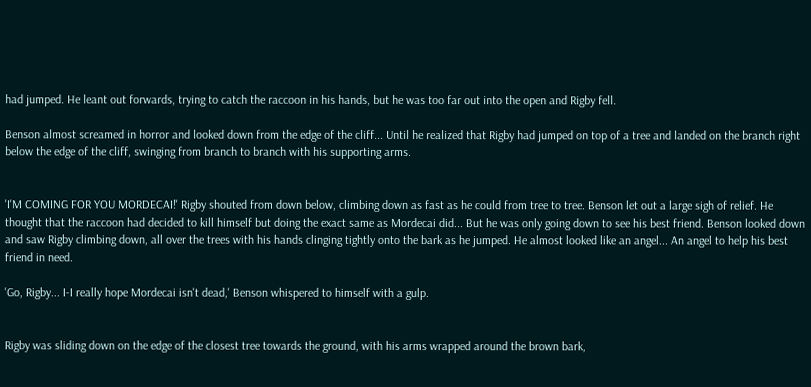had jumped. He leant out forwards, trying to catch the raccoon in his hands, but he was too far out into the open and Rigby fell.

Benson almost screamed in horror and looked down from the edge of the cliff... Until he realized that Rigby had jumped on top of a tree and landed on the branch right below the edge of the cliff, swinging from branch to branch with his supporting arms.


'I'M COMING FOR YOU MORDECAI!' Rigby shouted from down below, climbing down as fast as he could from tree to tree. Benson let out a large sigh of relief. He thought that the raccoon had decided to kill himself but doing the exact same as Mordecai did... But he was only going down to see his best friend. Benson looked down and saw Rigby climbing down, all over the trees with his hands clinging tightly onto the bark as he jumped. He almost looked like an angel... An angel to help his best friend in need.

'Go, Rigby... I-I really hope Mordecai isn't dead,' Benson whispered to himself with a gulp.


Rigby was sliding down on the edge of the closest tree towards the ground, with his arms wrapped around the brown bark,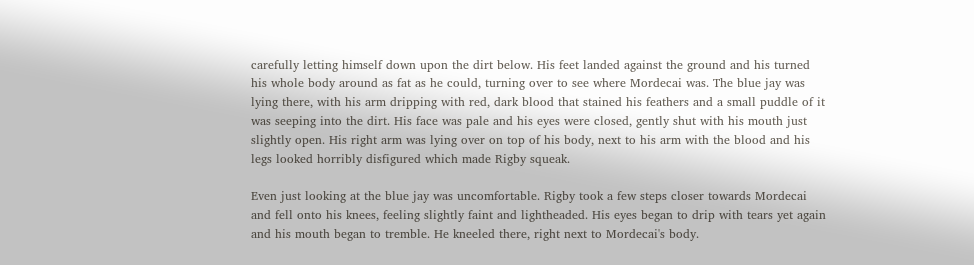carefully letting himself down upon the dirt below. His feet landed against the ground and his turned his whole body around as fat as he could, turning over to see where Mordecai was. The blue jay was lying there, with his arm dripping with red, dark blood that stained his feathers and a small puddle of it was seeping into the dirt. His face was pale and his eyes were closed, gently shut with his mouth just slightly open. His right arm was lying over on top of his body, next to his arm with the blood and his legs looked horribly disfigured which made Rigby squeak.

Even just looking at the blue jay was uncomfortable. Rigby took a few steps closer towards Mordecai and fell onto his knees, feeling slightly faint and lightheaded. His eyes began to drip with tears yet again and his mouth began to tremble. He kneeled there, right next to Mordecai's body.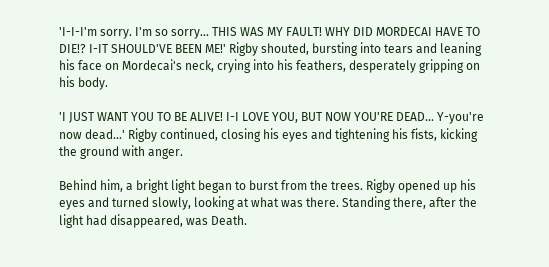'I-I-I'm sorry. I'm so sorry... THIS WAS MY FAULT! WHY DID MORDECAI HAVE TO DIE!? I-IT SHOULD'VE BEEN ME!' Rigby shouted, bursting into tears and leaning his face on Mordecai's neck, crying into his feathers, desperately gripping on his body.

'I JUST WANT YOU TO BE ALIVE! I-I LOVE YOU, BUT NOW YOU'RE DEAD... Y-you're now dead...' Rigby continued, closing his eyes and tightening his fists, kicking the ground with anger.

Behind him, a bright light began to burst from the trees. Rigby opened up his eyes and turned slowly, looking at what was there. Standing there, after the light had disappeared, was Death.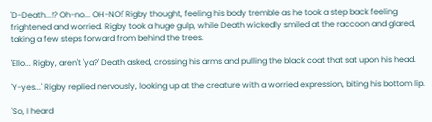'D-Death...!? Oh-no... OH-NO!' Rigby thought, feeling his body tremble as he took a step back feeling frightened and worried. Rigby took a huge gulp, while Death wickedly smiled at the raccoon and glared, taking a few steps forward from behind the trees.

'Ello... Rigby, aren't 'ya?' Death asked, crossing his arms and pulling the black coat that sat upon his head.

'Y-yes...' Rigby replied nervously, looking up at the creature with a worried expression, biting his bottom lip.

'So, I heard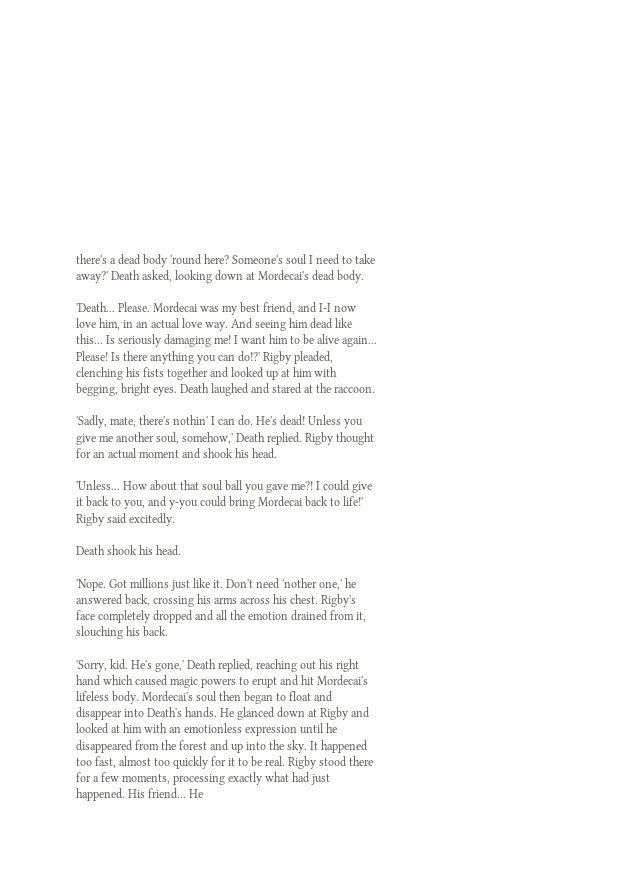there's a dead body 'round here? Someone's soul I need to take away?' Death asked, looking down at Mordecai's dead body.

'Death... Please. Mordecai was my best friend, and I-I now love him, in an actual love way. And seeing him dead like this... Is seriously damaging me! I want him to be alive again... Please! Is there anything you can do!?' Rigby pleaded, clenching his fists together and looked up at him with begging, bright eyes. Death laughed and stared at the raccoon.

'Sadly, mate, there's nothin' I can do. He's dead! Unless you give me another soul, somehow,' Death replied. Rigby thought for an actual moment and shook his head.

'Unless... How about that soul ball you gave me?! I could give it back to you, and y-you could bring Mordecai back to life!' Rigby said excitedly.

Death shook his head.

'Nope. Got millions just like it. Don't need 'nother one,' he answered back, crossing his arms across his chest. Rigby's face completely dropped and all the emotion drained from it, slouching his back.

'Sorry, kid. He's gone,' Death replied, reaching out his right hand which caused magic powers to erupt and hit Mordecai's lifeless body. Mordecai's soul then began to float and disappear into Death's hands. He glanced down at Rigby and looked at him with an emotionless expression until he disappeared from the forest and up into the sky. It happened too fast, almost too quickly for it to be real. Rigby stood there for a few moments, processing exactly what had just happened. His friend... He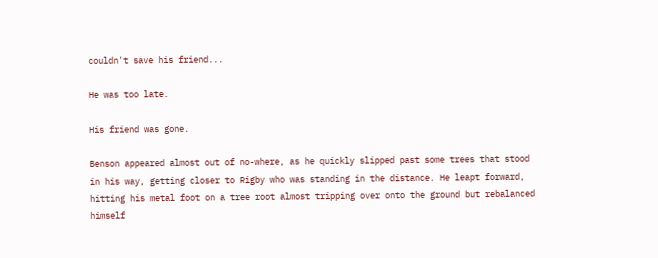couldn't save his friend...

He was too late.

His friend was gone.

Benson appeared almost out of no-where, as he quickly slipped past some trees that stood in his way, getting closer to Rigby who was standing in the distance. He leapt forward, hitting his metal foot on a tree root almost tripping over onto the ground but rebalanced himself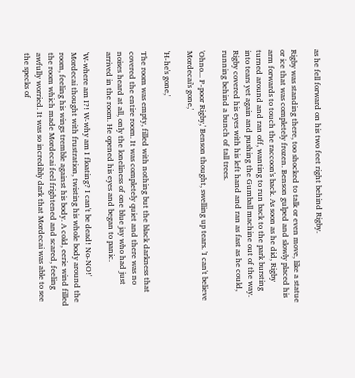as he fell forward on his two feet right behind Rigby.

Rigby was standing there, too shocked to talk or even move, like a statue or ice that was completely frozen. Benson gulped and slowly placed his arm forwards to touch the raccoon's back. As soon as he did, Rigby turned around and ran off, wanting to run back to the park bursting into tears yet again and pushing the Gumball machine out of the way. Rigby covered his eyes with his left hand and ran as fast as he could, running behind a bunch of tall trees.

'Ohno... P-poor Rigby,' Benson thought, swelling up tears. 'I can't believe Mordecai's gone,'

'H-he's gone,'

The room was empty, filled with nothing but the black darkness that covered the entire room. It was completely quiet and there was no noises heard at all, only the loneliness of one blue jay who had just arrived in the room. He opened his eyes and began to panic.

'W-where am I?! W-why am I floating? I can't be dead! No-NO!' Mordecai thought with frustration, twisting his whole body around the room, feeling his wings tremble against his body. A cold, eerie wind filled the room which made Mordecai feel frightened and scared, feeling awfully worried. It was so incredibly dark that Mordecai was able to see the specks of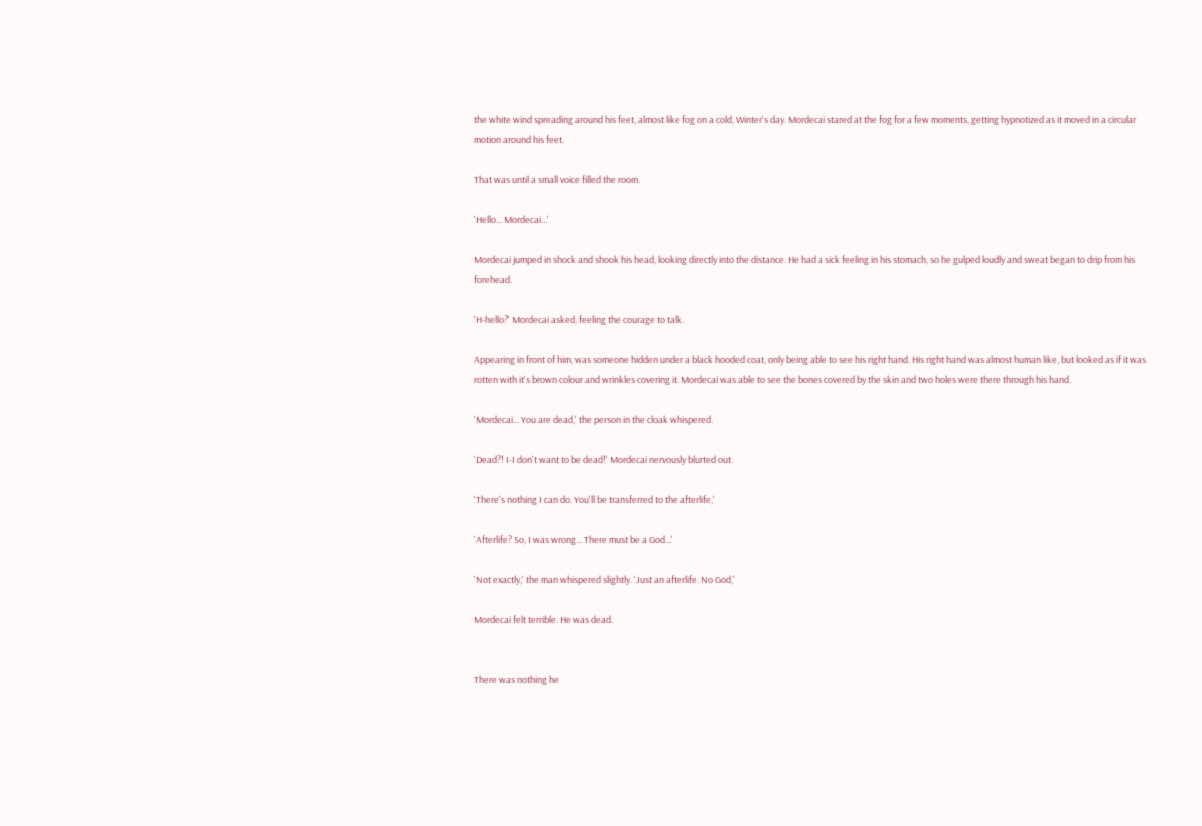the white wind spreading around his feet, almost like fog on a cold, Winter's day. Mordecai stared at the fog for a few moments, getting hypnotized as it moved in a circular motion around his feet.

That was until a small voice filled the room.

'Hello... Mordecai...'

Mordecai jumped in shock and shook his head, looking directly into the distance. He had a sick feeling in his stomach, so he gulped loudly and sweat began to drip from his forehead.

'H-hello?' Mordecai asked, feeling the courage to talk.

Appearing in front of him, was someone hidden under a black hooded coat, only being able to see his right hand. His right hand was almost human like, but looked as if it was rotten with it's brown colour and wrinkles covering it. Mordecai was able to see the bones covered by the skin and two holes were there through his hand.

'Mordecai... You are dead,' the person in the cloak whispered.

'Dead?! I-I don't want to be dead!' Mordecai nervously blurted out.

'There's nothing I can do. You'll be transferred to the afterlife,'

'Afterlife? So, I was wrong... There must be a God...'

'Not exactly,' the man whispered slightly. 'Just an afterlife. No God,'

Mordecai felt terrible. He was dead.


There was nothing he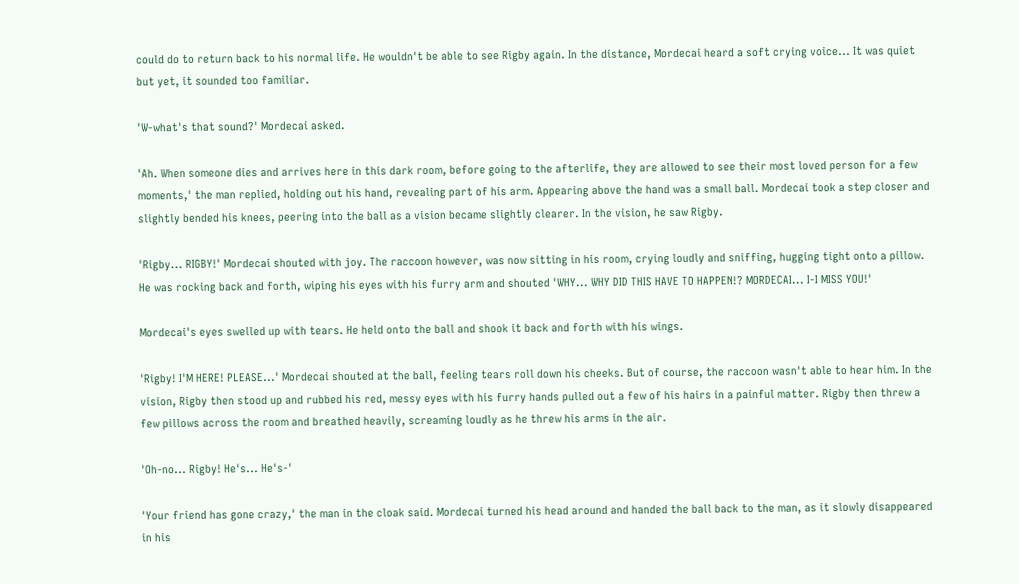could do to return back to his normal life. He wouldn't be able to see Rigby again. In the distance, Mordecai heard a soft crying voice... It was quiet but yet, it sounded too familiar.

'W-what's that sound?' Mordecai asked.

'Ah. When someone dies and arrives here in this dark room, before going to the afterlife, they are allowed to see their most loved person for a few moments,' the man replied, holding out his hand, revealing part of his arm. Appearing above the hand was a small ball. Mordecai took a step closer and slightly bended his knees, peering into the ball as a vision became slightly clearer. In the vision, he saw Rigby.

'Rigby... RIGBY!' Mordecai shouted with joy. The raccoon however, was now sitting in his room, crying loudly and sniffing, hugging tight onto a pillow. He was rocking back and forth, wiping his eyes with his furry arm and shouted 'WHY... WHY DID THIS HAVE TO HAPPEN!? MORDECAI... I-I MISS YOU!'

Mordecai's eyes swelled up with tears. He held onto the ball and shook it back and forth with his wings.

'Rigby! I'M HERE! PLEASE...' Mordecai shouted at the ball, feeling tears roll down his cheeks. But of course, the raccoon wasn't able to hear him. In the vision, Rigby then stood up and rubbed his red, messy eyes with his furry hands pulled out a few of his hairs in a painful matter. Rigby then threw a few pillows across the room and breathed heavily, screaming loudly as he threw his arms in the air.

'Oh-no... Rigby! He's... He's-'

'Your friend has gone crazy,' the man in the cloak said. Mordecai turned his head around and handed the ball back to the man, as it slowly disappeared in his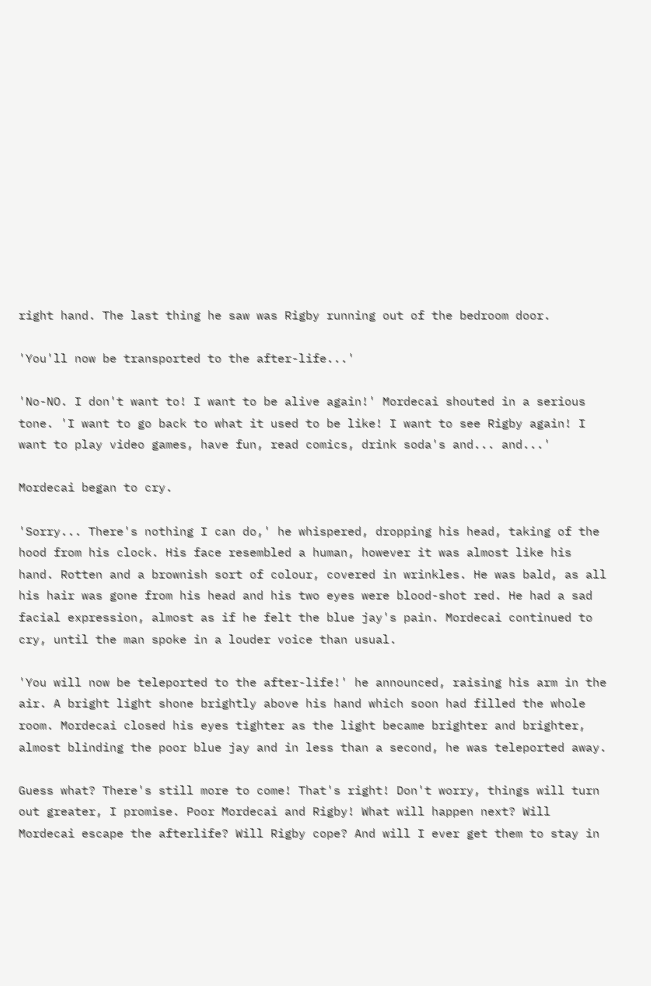right hand. The last thing he saw was Rigby running out of the bedroom door.

'You'll now be transported to the after-life...'

'No-NO. I don't want to! I want to be alive again!' Mordecai shouted in a serious tone. 'I want to go back to what it used to be like! I want to see Rigby again! I want to play video games, have fun, read comics, drink soda's and... and...'

Mordecai began to cry.

'Sorry... There's nothing I can do,' he whispered, dropping his head, taking of the hood from his clock. His face resembled a human, however it was almost like his hand. Rotten and a brownish sort of colour, covered in wrinkles. He was bald, as all his hair was gone from his head and his two eyes were blood-shot red. He had a sad facial expression, almost as if he felt the blue jay's pain. Mordecai continued to cry, until the man spoke in a louder voice than usual.

'You will now be teleported to the after-life!' he announced, raising his arm in the air. A bright light shone brightly above his hand which soon had filled the whole room. Mordecai closed his eyes tighter as the light became brighter and brighter, almost blinding the poor blue jay and in less than a second, he was teleported away.

Guess what? There's still more to come! That's right! Don't worry, things will turn out greater, I promise. Poor Mordecai and Rigby! What will happen next? Will Mordecai escape the afterlife? Will Rigby cope? And will I ever get them to stay in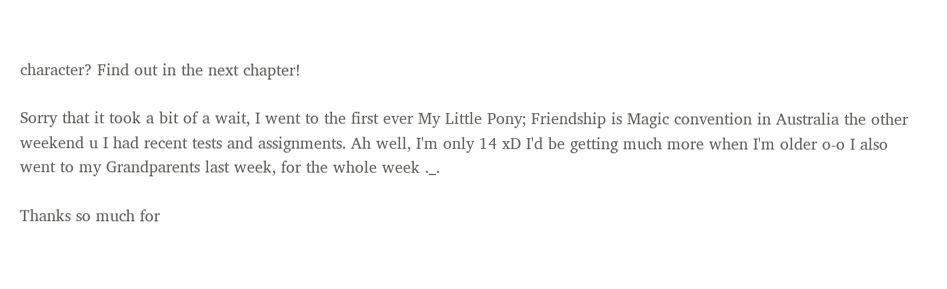character? Find out in the next chapter!

Sorry that it took a bit of a wait, I went to the first ever My Little Pony; Friendship is Magic convention in Australia the other weekend u I had recent tests and assignments. Ah well, I'm only 14 xD I'd be getting much more when I'm older o-o I also went to my Grandparents last week, for the whole week ._.

Thanks so much for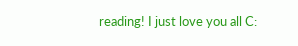reading! I just love you all C: